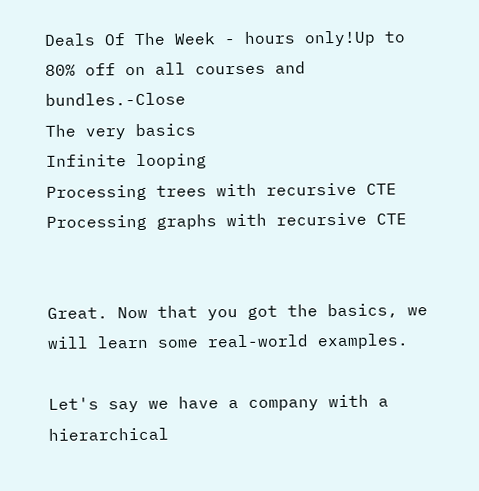Deals Of The Week - hours only!Up to 80% off on all courses and bundles.-Close
The very basics
Infinite looping
Processing trees with recursive CTE
Processing graphs with recursive CTE


Great. Now that you got the basics, we will learn some real-world examples.

Let's say we have a company with a hierarchical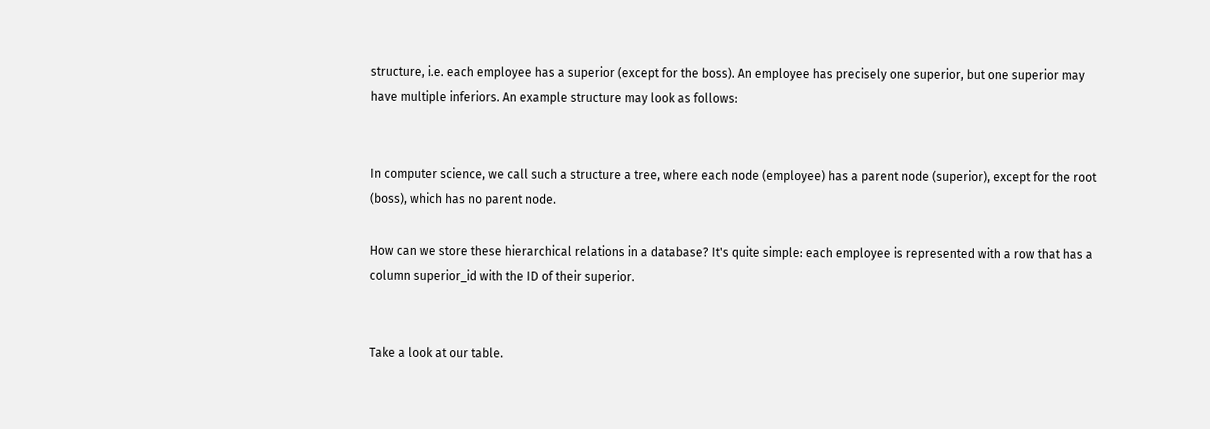structure, i.e. each employee has a superior (except for the boss). An employee has precisely one superior, but one superior may have multiple inferiors. An example structure may look as follows:


In computer science, we call such a structure a tree, where each node (employee) has a parent node (superior), except for the root (boss), which has no parent node.

How can we store these hierarchical relations in a database? It's quite simple: each employee is represented with a row that has a column superior_id with the ID of their superior.


Take a look at our table.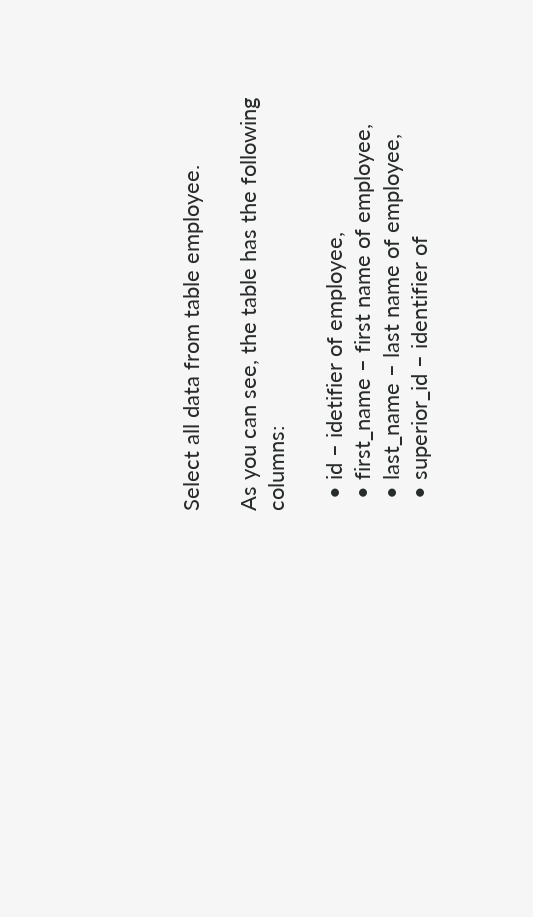Select all data from table employee.

As you can see, the table has the following columns:

  • id – idetifier of employee,
  • first_name – first name of employee,
  • last_name – last name of employee,
  • superior_id – identifier of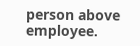person above employee.